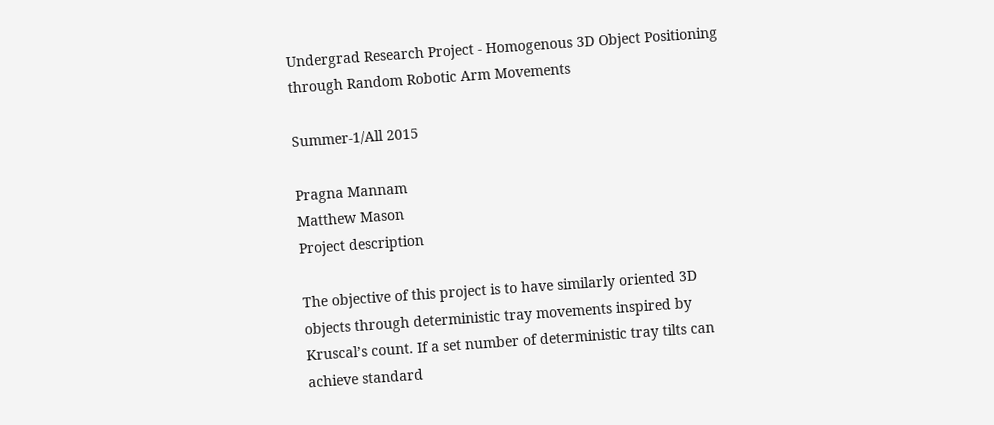Undergrad Research Project - Homogenous 3D Object Positioning through Random Robotic Arm Movements

Summer-1/All 2015

Pragna Mannam
Matthew Mason
Project description

The objective of this project is to have similarly oriented 3D objects through deterministic tray movements inspired by Kruscal’s count. If a set number of deterministic tray tilts can achieve standard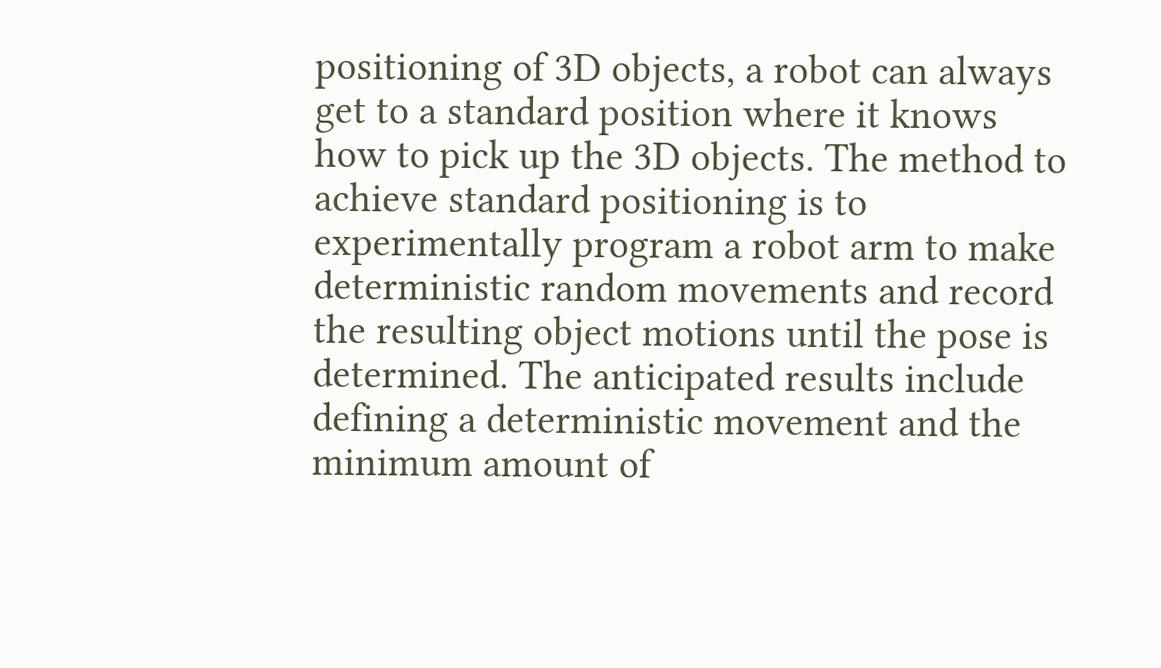positioning of 3D objects, a robot can always get to a standard position where it knows how to pick up the 3D objects. The method to achieve standard positioning is to experimentally program a robot arm to make deterministic random movements and record the resulting object motions until the pose is determined. The anticipated results include defining a deterministic movement and the minimum amount of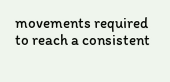movements required to reach a consistent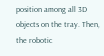position among all 3D objects on the tray. Then, the robotic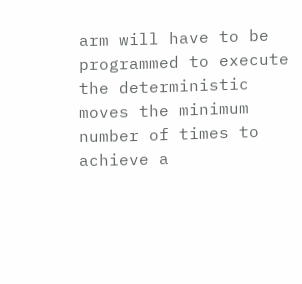arm will have to be programmed to execute the deterministic moves the minimum number of times to achieve a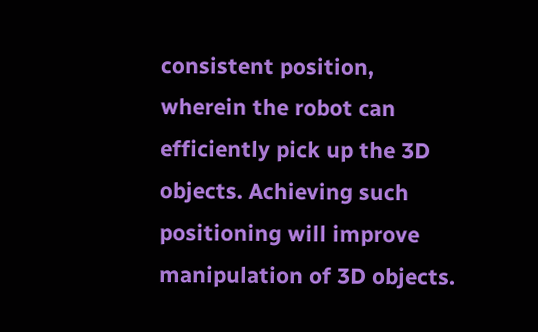consistent position, wherein the robot can efficiently pick up the 3D objects. Achieving such positioning will improve manipulation of 3D objects.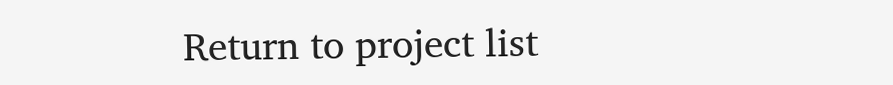Return to project list